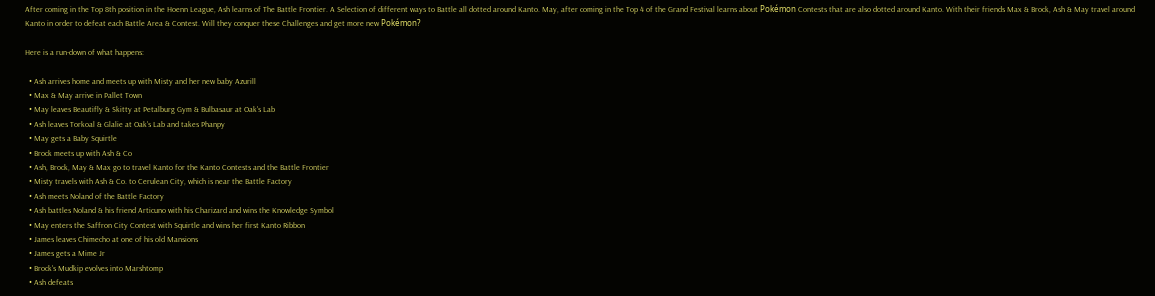After coming in the Top 8th position in the Hoenn League, Ash learns of The Battle Frontier. A Selection of different ways to Battle all dotted around Kanto. May, after coming in the Top 4 of the Grand Festival learns about Pokémon Contests that are also dotted around Kanto. With their friends Max & Brock, Ash & May travel around Kanto in order to defeat each Battle Area & Contest. Will they conquer these Challenges and get more new Pokémon?

Here is a run-down of what happens:

  • Ash arrives home and meets up with Misty and her new baby Azurill
  • Max & May arrive in Pallet Town
  • May leaves Beautifly & Skitty at Petalburg Gym & Bulbasaur at Oak's Lab
  • Ash leaves Torkoal & Glalie at Oak's Lab and takes Phanpy
  • May gets a Baby Squirtle
  • Brock meets up with Ash & Co
  • Ash, Brock, May & Max go to travel Kanto for the Kanto Contests and the Battle Frontier
  • Misty travels with Ash & Co. to Cerulean City, which is near the Battle Factory
  • Ash meets Noland of the Battle Factory
  • Ash battles Noland & his friend Articuno with his Charizard and wins the Knowledge Symbol
  • May enters the Saffron City Contest with Squirtle and wins her first Kanto Ribbon
  • James leaves Chimecho at one of his old Mansions
  • James gets a Mime Jr
  • Brock's Mudkip evolves into Marshtomp
  • Ash defeats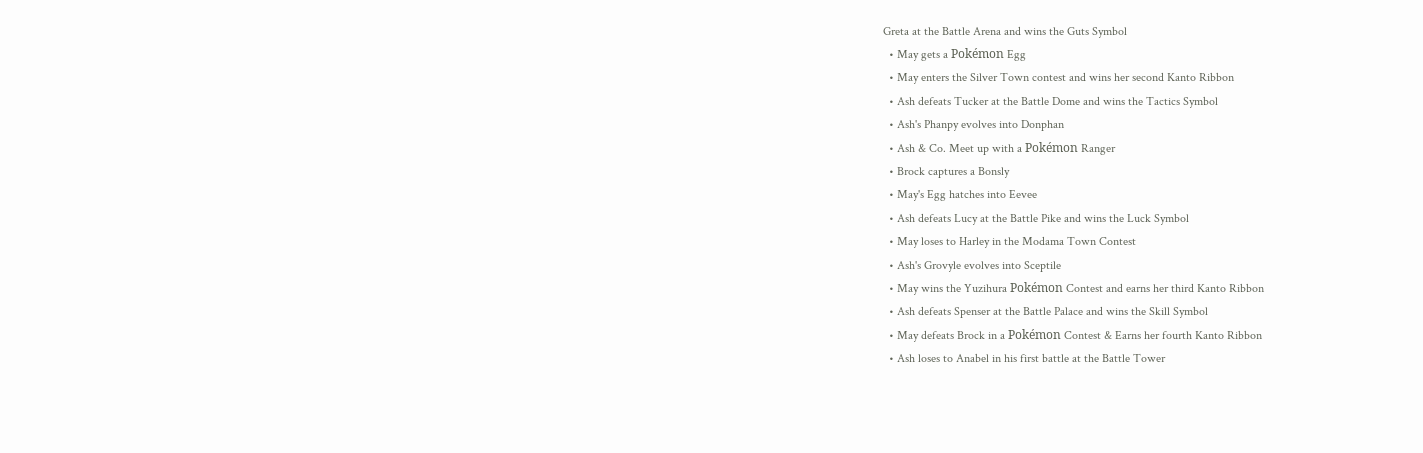Greta at the Battle Arena and wins the Guts Symbol
  • May gets a Pokémon Egg
  • May enters the Silver Town contest and wins her second Kanto Ribbon
  • Ash defeats Tucker at the Battle Dome and wins the Tactics Symbol
  • Ash's Phanpy evolves into Donphan
  • Ash & Co. Meet up with a Pokémon Ranger
  • Brock captures a Bonsly
  • May's Egg hatches into Eevee
  • Ash defeats Lucy at the Battle Pike and wins the Luck Symbol
  • May loses to Harley in the Modama Town Contest
  • Ash's Grovyle evolves into Sceptile
  • May wins the Yuzihura Pokémon Contest and earns her third Kanto Ribbon
  • Ash defeats Spenser at the Battle Palace and wins the Skill Symbol
  • May defeats Brock in a Pokémon Contest & Earns her fourth Kanto Ribbon
  • Ash loses to Anabel in his first battle at the Battle Tower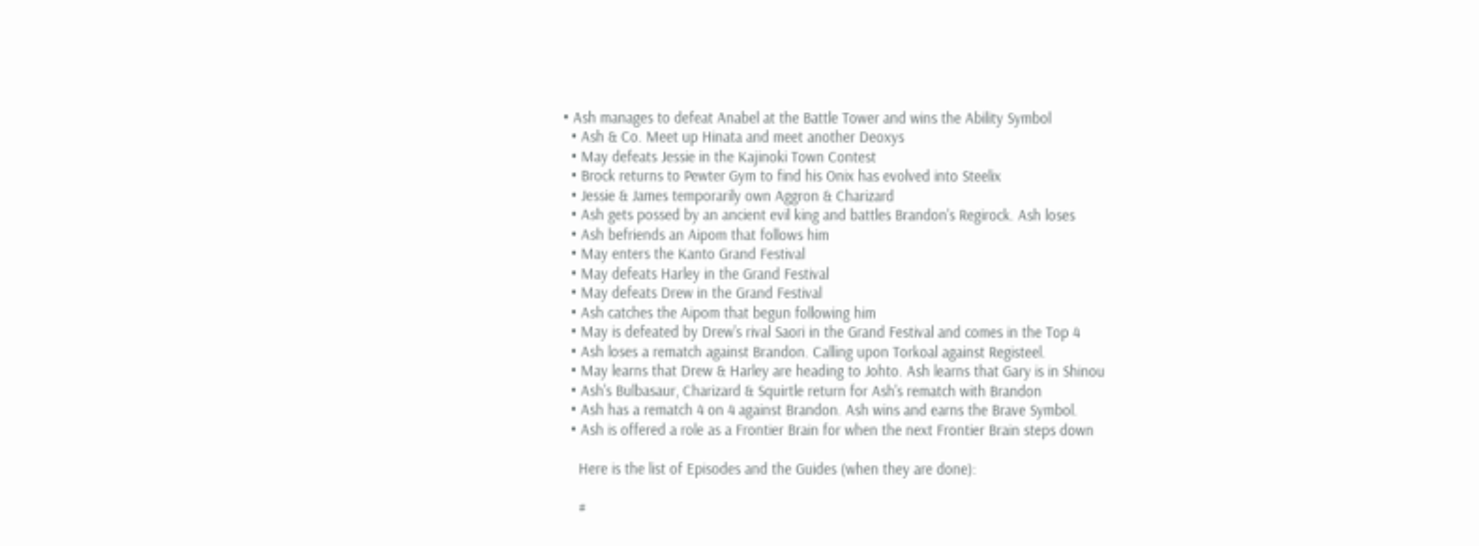• Ash manages to defeat Anabel at the Battle Tower and wins the Ability Symbol
  • Ash & Co. Meet up Hinata and meet another Deoxys
  • May defeats Jessie in the Kajinoki Town Contest
  • Brock returns to Pewter Gym to find his Onix has evolved into Steelix
  • Jessie & James temporarily own Aggron & Charizard
  • Ash gets possed by an ancient evil king and battles Brandon's Regirock. Ash loses
  • Ash befriends an Aipom that follows him
  • May enters the Kanto Grand Festival
  • May defeats Harley in the Grand Festival
  • May defeats Drew in the Grand Festival
  • Ash catches the Aipom that begun following him
  • May is defeated by Drew's rival Saori in the Grand Festival and comes in the Top 4
  • Ash loses a rematch against Brandon. Calling upon Torkoal against Registeel.
  • May learns that Drew & Harley are heading to Johto. Ash learns that Gary is in Shinou
  • Ash's Bulbasaur, Charizard & Squirtle return for Ash's rematch with Brandon
  • Ash has a rematch 4 on 4 against Brandon. Ash wins and earns the Brave Symbol.
  • Ash is offered a role as a Frontier Brain for when the next Frontier Brain steps down

    Here is the list of Episodes and the Guides (when they are done):

    #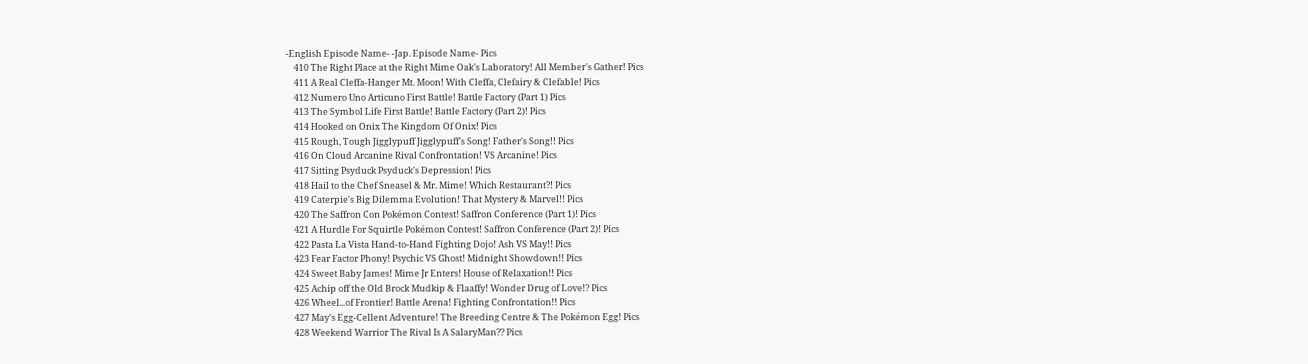-English Episode Name- -Jap. Episode Name- Pics
    410 The Right Place at the Right Mime Oak's Laboratory! All Member's Gather! Pics
    411 A Real Cleffa-Hanger Mt. Moon! With Cleffa, Clefairy & Clefable! Pics
    412 Numero Uno Articuno First Battle! Battle Factory (Part 1) Pics
    413 The Symbol Life First Battle! Battle Factory (Part 2)! Pics
    414 Hooked on Onix The Kingdom Of Onix! Pics
    415 Rough, Tough Jigglypuff Jigglypuff's Song! Father's Song!! Pics
    416 On Cloud Arcanine Rival Confrontation! VS Arcanine! Pics
    417 Sitting Psyduck Psyduck's Depression! Pics
    418 Hail to the Chef Sneasel & Mr. Mime! Which Restaurant?! Pics
    419 Caterpie's Big Dilemma Evolution! That Mystery & Marvel!! Pics
    420 The Saffron Con Pokémon Contest! Saffron Conference (Part 1)! Pics
    421 A Hurdle For Squirtle Pokémon Contest! Saffron Conference (Part 2)! Pics
    422 Pasta La Vista Hand-to-Hand Fighting Dojo! Ash VS May!! Pics
    423 Fear Factor Phony! Psychic VS Ghost! Midnight Showdown!! Pics
    424 Sweet Baby James! Mime Jr Enters! House of Relaxation!! Pics
    425 Achip off the Old Brock Mudkip & Flaaffy! Wonder Drug of Love!? Pics
    426 Wheel...of Frontier! Battle Arena! Fighting Confrontation!! Pics
    427 May's Egg-Cellent Adventure! The Breeding Centre & The Pokémon Egg! Pics
    428 Weekend Warrior The Rival Is A SalaryMan?? Pics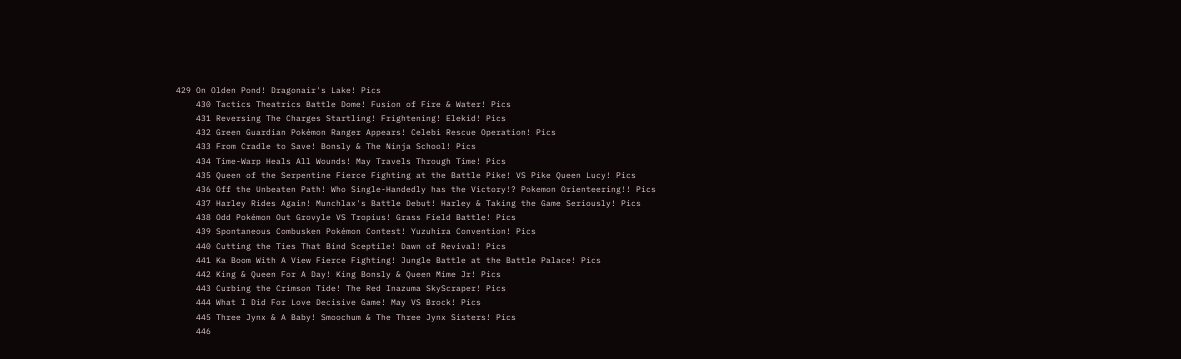429 On Olden Pond! Dragonair's Lake! Pics
    430 Tactics Theatrics Battle Dome! Fusion of Fire & Water! Pics
    431 Reversing The Charges Startling! Frightening! Elekid! Pics
    432 Green Guardian Pokémon Ranger Appears! Celebi Rescue Operation! Pics
    433 From Cradle to Save! Bonsly & The Ninja School! Pics
    434 Time-Warp Heals All Wounds! May Travels Through Time! Pics
    435 Queen of the Serpentine Fierce Fighting at the Battle Pike! VS Pike Queen Lucy! Pics
    436 Off the Unbeaten Path! Who Single-Handedly has the Victory!? Pokemon Orienteering!! Pics
    437 Harley Rides Again! Munchlax's Battle Debut! Harley & Taking the Game Seriously! Pics
    438 Odd Pokémon Out Grovyle VS Tropius! Grass Field Battle! Pics
    439 Spontaneous Combusken Pokémon Contest! Yuzuhira Convention! Pics
    440 Cutting the Ties That Bind Sceptile! Dawn of Revival! Pics
    441 Ka Boom With A View Fierce Fighting! Jungle Battle at the Battle Palace! Pics
    442 King & Queen For A Day! King Bonsly & Queen Mime Jr! Pics
    443 Curbing the Crimson Tide! The Red Inazuma SkyScraper! Pics
    444 What I Did For Love Decisive Game! May VS Brock! Pics
    445 Three Jynx & A Baby! Smoochum & The Three Jynx Sisters! Pics
    446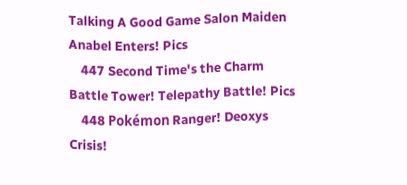Talking A Good Game Salon Maiden Anabel Enters! Pics
    447 Second Time's the Charm Battle Tower! Telepathy Battle! Pics
    448 Pokémon Ranger! Deoxys Crisis!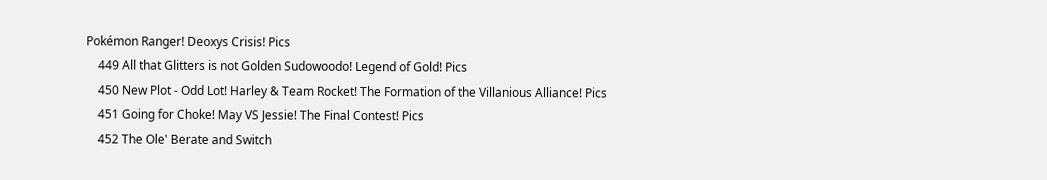Pokémon Ranger! Deoxys Crisis! Pics
    449 All that Glitters is not Golden Sudowoodo! Legend of Gold! Pics
    450 New Plot - Odd Lot! Harley & Team Rocket! The Formation of the Villanious Alliance! Pics
    451 Going for Choke! May VS Jessie! The Final Contest! Pics
    452 The Ole' Berate and Switch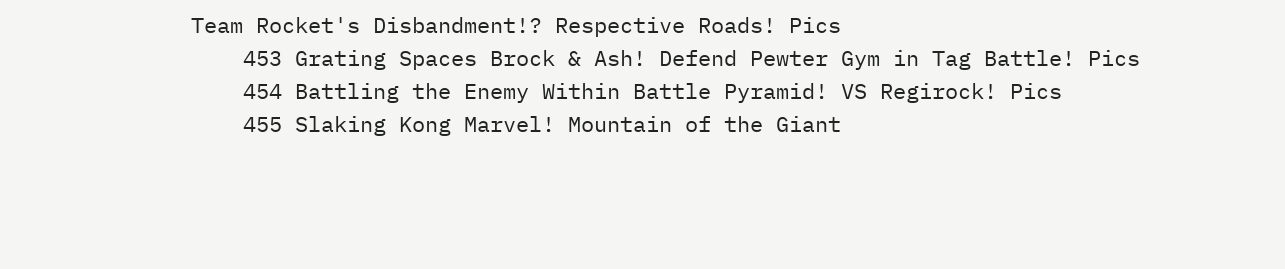Team Rocket's Disbandment!? Respective Roads! Pics
    453 Grating Spaces Brock & Ash! Defend Pewter Gym in Tag Battle! Pics
    454 Battling the Enemy Within Battle Pyramid! VS Regirock! Pics
    455 Slaking Kong Marvel! Mountain of the Giant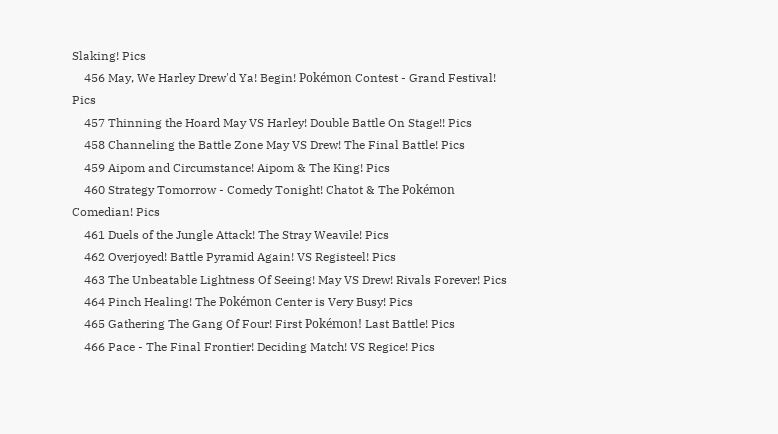Slaking! Pics
    456 May, We Harley Drew'd Ya! Begin! Pokémon Contest - Grand Festival! Pics
    457 Thinning the Hoard May VS Harley! Double Battle On Stage!! Pics
    458 Channeling the Battle Zone May VS Drew! The Final Battle! Pics
    459 Aipom and Circumstance! Aipom & The King! Pics
    460 Strategy Tomorrow - Comedy Tonight! Chatot & The Pokémon Comedian! Pics
    461 Duels of the Jungle Attack! The Stray Weavile! Pics
    462 Overjoyed! Battle Pyramid Again! VS Registeel! Pics
    463 The Unbeatable Lightness Of Seeing! May VS Drew! Rivals Forever! Pics
    464 Pinch Healing! The Pokémon Center is Very Busy! Pics
    465 Gathering The Gang Of Four! First Pokémon! Last Battle! Pics
    466 Pace - The Final Frontier! Deciding Match! VS Regice! Pics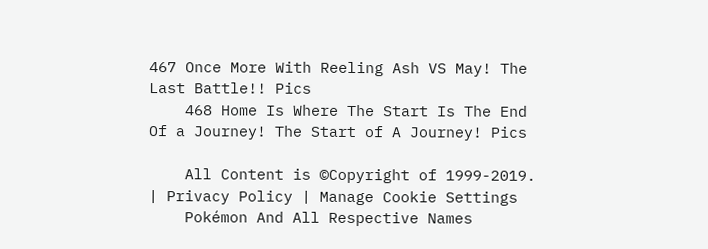467 Once More With Reeling Ash VS May! The Last Battle!! Pics
    468 Home Is Where The Start Is The End Of a Journey! The Start of A Journey! Pics

    All Content is ©Copyright of 1999-2019. | Privacy Policy | Manage Cookie Settings
    Pokémon And All Respective Names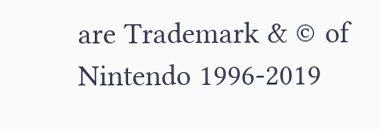are Trademark & © of Nintendo 1996-2019